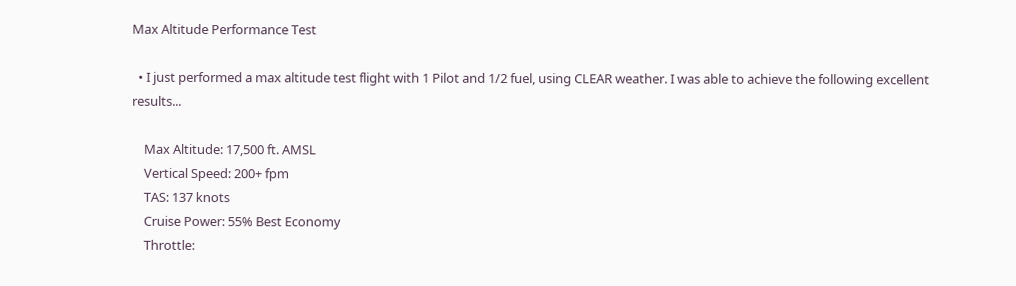Max Altitude Performance Test

  • I just performed a max altitude test flight with 1 Pilot and 1/2 fuel, using CLEAR weather. I was able to achieve the following excellent results...

    Max Altitude: 17,500 ft. AMSL
    Vertical Speed: 200+ fpm
    TAS: 137 knots
    Cruise Power: 55% Best Economy
    Throttle: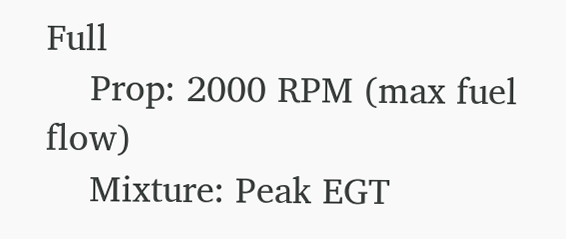Full
    Prop: 2000 RPM (max fuel flow)
    Mixture: Peak EGT